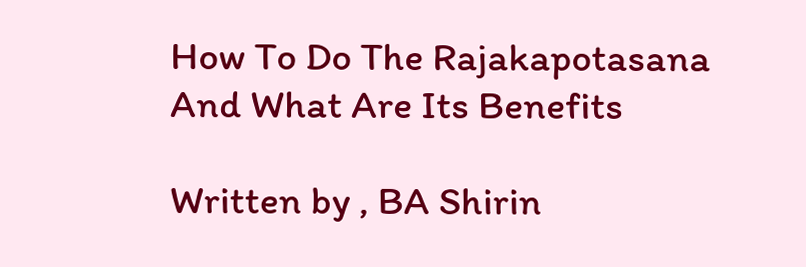How To Do The Rajakapotasana And What Are Its Benefits

Written by , BA Shirin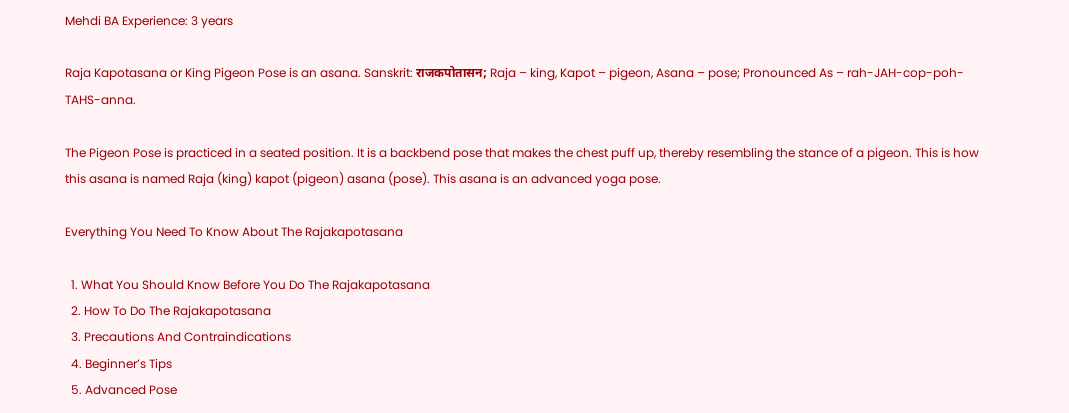Mehdi BA Experience: 3 years

Raja Kapotasana or King Pigeon Pose is an asana. Sanskrit: राजकपोतासन; Raja – king, Kapot – pigeon, Asana – pose; Pronounced As – rah-JAH-cop-poh-TAHS-anna.

The Pigeon Pose is practiced in a seated position. It is a backbend pose that makes the chest puff up, thereby resembling the stance of a pigeon. This is how this asana is named Raja (king) kapot (pigeon) asana (pose). This asana is an advanced yoga pose.

Everything You Need To Know About The Rajakapotasana

  1. What You Should Know Before You Do The Rajakapotasana
  2. How To Do The Rajakapotasana
  3. Precautions And Contraindications
  4. Beginner’s Tips
  5. Advanced Pose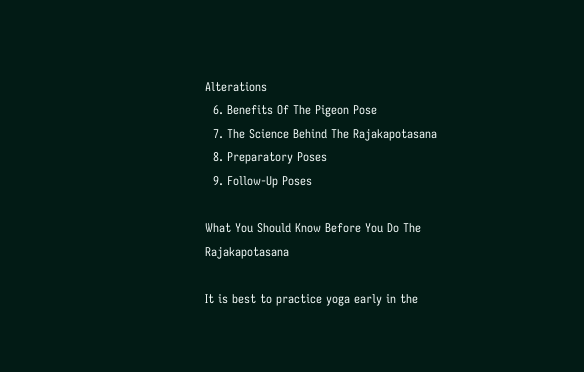Alterations
  6. Benefits Of The Pigeon Pose
  7. The Science Behind The Rajakapotasana
  8. Preparatory Poses
  9. Follow-Up Poses

What You Should Know Before You Do The Rajakapotasana

It is best to practice yoga early in the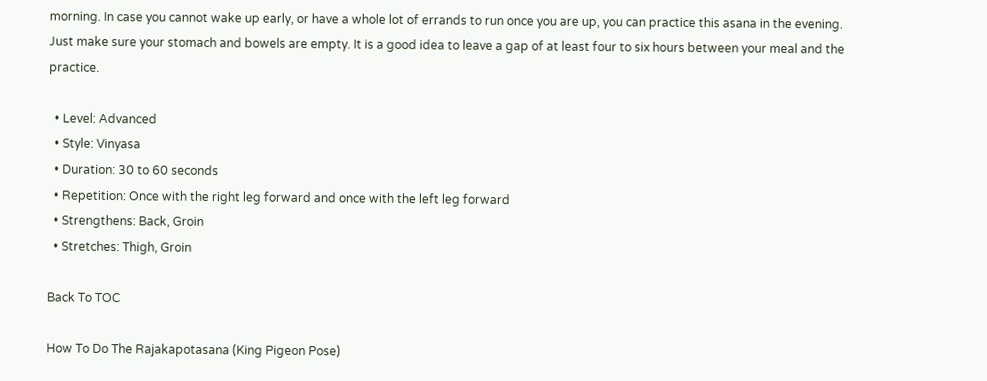morning. In case you cannot wake up early, or have a whole lot of errands to run once you are up, you can practice this asana in the evening. Just make sure your stomach and bowels are empty. It is a good idea to leave a gap of at least four to six hours between your meal and the practice.

  • Level: Advanced
  • Style: Vinyasa
  • Duration: 30 to 60 seconds
  • Repetition: Once with the right leg forward and once with the left leg forward
  • Strengthens: Back, Groin
  • Stretches: Thigh, Groin

Back To TOC

How To Do The Rajakapotasana (King Pigeon Pose)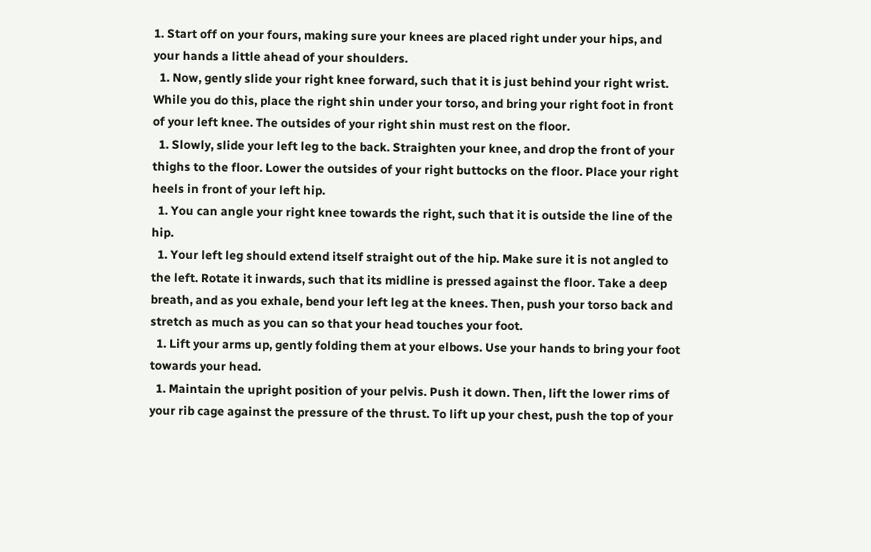1. Start off on your fours, making sure your knees are placed right under your hips, and your hands a little ahead of your shoulders.
  1. Now, gently slide your right knee forward, such that it is just behind your right wrist. While you do this, place the right shin under your torso, and bring your right foot in front of your left knee. The outsides of your right shin must rest on the floor.
  1. Slowly, slide your left leg to the back. Straighten your knee, and drop the front of your thighs to the floor. Lower the outsides of your right buttocks on the floor. Place your right heels in front of your left hip.
  1. You can angle your right knee towards the right, such that it is outside the line of the hip.
  1. Your left leg should extend itself straight out of the hip. Make sure it is not angled to the left. Rotate it inwards, such that its midline is pressed against the floor. Take a deep breath, and as you exhale, bend your left leg at the knees. Then, push your torso back and stretch as much as you can so that your head touches your foot.
  1. Lift your arms up, gently folding them at your elbows. Use your hands to bring your foot towards your head.
  1. Maintain the upright position of your pelvis. Push it down. Then, lift the lower rims of your rib cage against the pressure of the thrust. To lift up your chest, push the top of your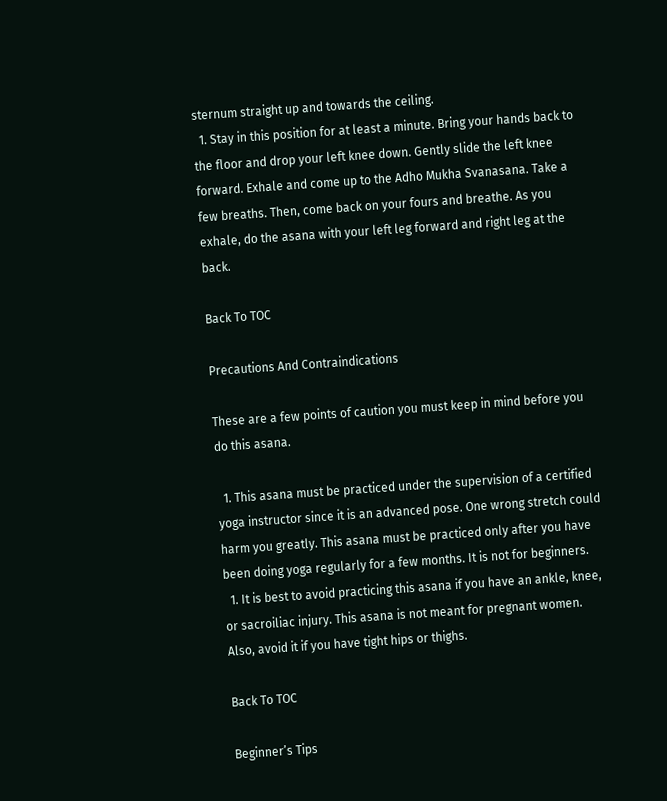sternum straight up and towards the ceiling.
  1. Stay in this position for at least a minute. Bring your hands back to the floor and drop your left knee down. Gently slide the left knee forward. Exhale and come up to the Adho Mukha Svanasana. Take a few breaths. Then, come back on your fours and breathe. As you exhale, do the asana with your left leg forward and right leg at the back.

Back To TOC

Precautions And Contraindications

These are a few points of caution you must keep in mind before you do this asana.

  1. This asana must be practiced under the supervision of a certified yoga instructor since it is an advanced pose. One wrong stretch could harm you greatly. This asana must be practiced only after you have been doing yoga regularly for a few months. It is not for beginners.
  1. It is best to avoid practicing this asana if you have an ankle, knee, or sacroiliac injury. This asana is not meant for pregnant women. Also, avoid it if you have tight hips or thighs.

Back To TOC

Beginner’s Tips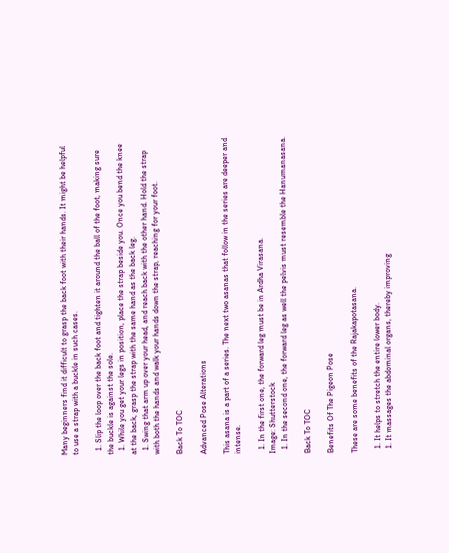Many beginners find it difficult to grasp the back foot with their hands. It might be helpful to use a strap with a buckle in such cases.

  1. Slip the loop over the back foot and tighten it around the ball of the foot, making sure the buckle is against the sole.
  1. While you get your legs in position, place the strap beside you. Once you bend the knee at the back, grasp the strap with the same hand as the back leg.
  1. Swing that arm up over your head, and reach back with the other hand. Hold the strap with both the hands and walk your hands down the strap, reaching for your foot.

Back To TOC

Advanced Pose Alterations

This asana is a part of a series. The next two asanas that follow in the series are deeper and intense.

  1. In the first one, the forward leg must be in Ardha Virasana.
Image: Shutterstock
  1. In the second one, the forward leg as well the pelvis must resemble the Hanumanasana.

Back To TOC

Benefits Of The Pigeon Pose

These are some benefits of the Rajakapotasana.

  1. It helps to stretch the entire lower body.
  1. It massages the abdominal organs, thereby improving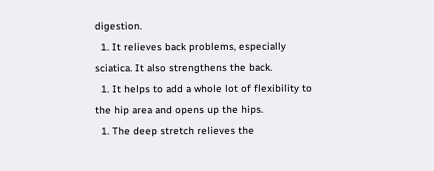digestion.
  1. It relieves back problems, especially sciatica. It also strengthens the back.
  1. It helps to add a whole lot of flexibility to the hip area and opens up the hips.
  1. The deep stretch relieves the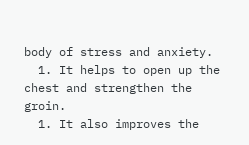body of stress and anxiety.
  1. It helps to open up the chest and strengthen the groin.
  1. It also improves the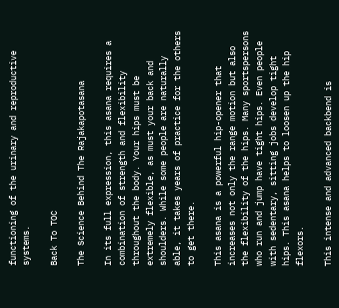functioning of the urinary and reproductive systems.

Back To TOC

The Science Behind The Rajakapotasana

In its full expression, this asana requires a combination of strength and flexibility throughout the body. Your hips must be extremely flexible, as must your back and shoulders. While some people are naturally able, it takes years of practice for the others to get there.

This asana is a powerful hip-opener that increases not only the range motion but also the flexibility of the hips. Many sportspersons who run and jump have tight hips. Even people with sedentary, sitting jobs develop tight hips. This asana helps to loosen up the hip flexors.

This intense and advanced backbend is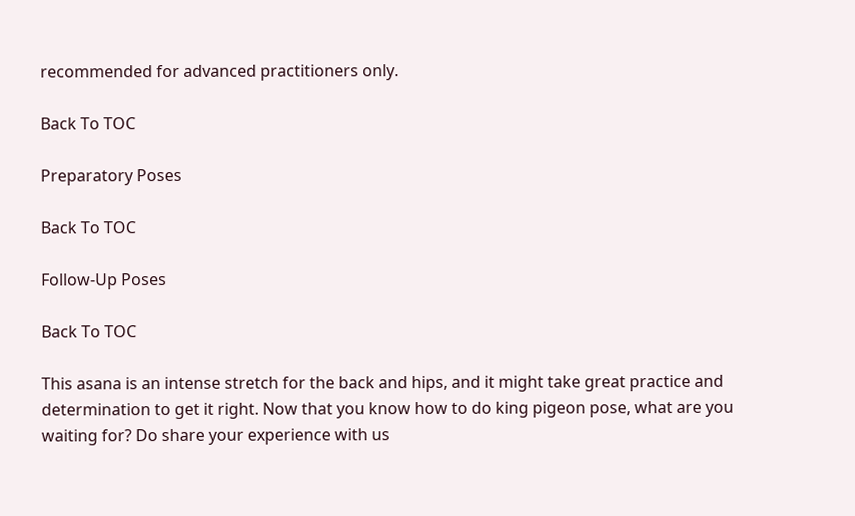recommended for advanced practitioners only.

Back To TOC

Preparatory Poses

Back To TOC

Follow-Up Poses

Back To TOC

This asana is an intense stretch for the back and hips, and it might take great practice and determination to get it right. Now that you know how to do king pigeon pose, what are you waiting for? Do share your experience with us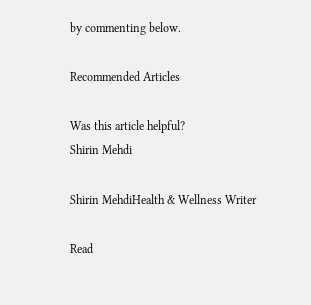by commenting below.

Recommended Articles

Was this article helpful?
Shirin Mehdi

Shirin MehdiHealth & Wellness Writer

Read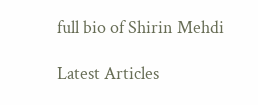full bio of Shirin Mehdi

Latest Articles